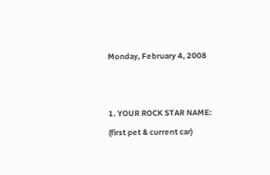Monday, February 4, 2008


1. YOUR ROCK STAR NAME: (first pet & current car)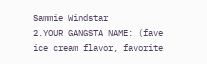Sammie Windstar
2.YOUR GANGSTA NAME: (fave ice cream flavor, favorite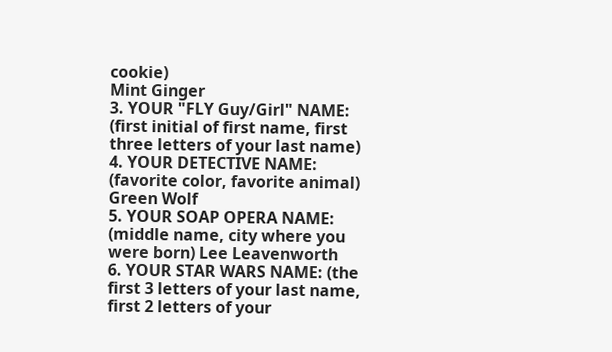cookie)
Mint Ginger
3. YOUR "FLY Guy/Girl" NAME: (first initial of first name, first three letters of your last name)
4. YOUR DETECTIVE NAME: (favorite color, favorite animal)
Green Wolf
5. YOUR SOAP OPERA NAME: (middle name, city where you were born) Lee Leavenworth
6. YOUR STAR WARS NAME: (the first 3 letters of your last name, first 2 letters of your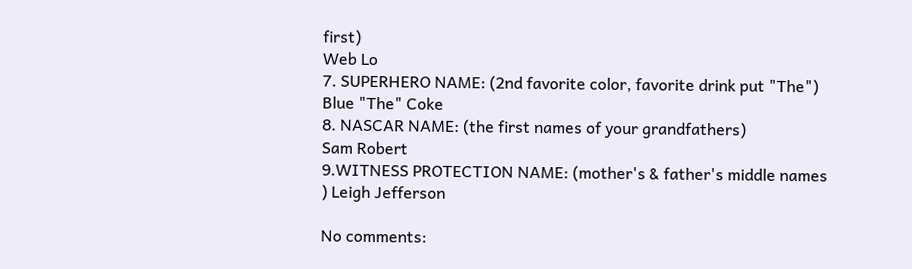first)
Web Lo
7. SUPERHERO NAME: (2nd favorite color, favorite drink put "The")
Blue "The" Coke
8. NASCAR NAME: (the first names of your grandfathers)
Sam Robert
9.WITNESS PROTECTION NAME: (mother's & father's middle names ) Leigh Jefferson

No comments: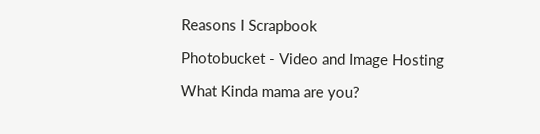Reasons I Scrapbook

Photobucket - Video and Image Hosting

What Kinda mama are you?